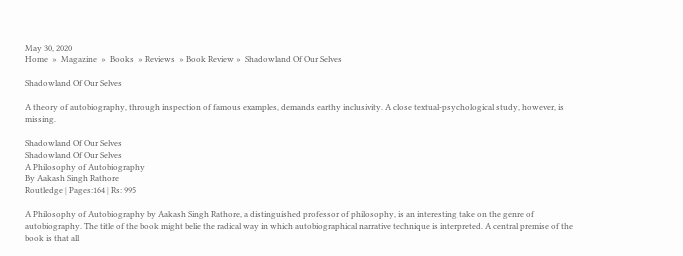May 30, 2020
Home  »  Magazine  »  Books  » Reviews  » Book Review »  Shadowland Of Our Selves

Shadowland Of Our Selves

A theory of autobiography, through inspection of famous examples, demands earthy inclusivity. A close textual-psychological study, however, is missing.

Shadowland Of Our Selves
Shadowland Of Our Selves
A Philosophy of Autobiography
By Aakash Singh Rathore
Routledge | Pages:164 | Rs: 995

A Philosophy of Autobiography by Aakash Singh Rathore, a distinguished professor of philosophy, is an interesting take on the genre of autobiography. The title of the book might belie the radical way in which autobiographical narrative technique is interpreted. A central premise of the book is that all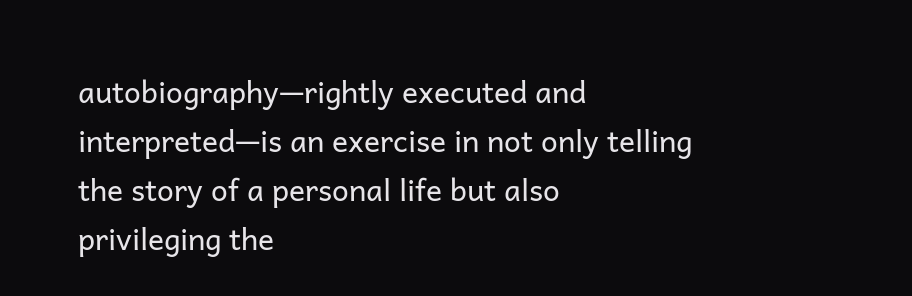autobiography—rightly executed and interpreted—is an exercise in not only telling the story of a personal life but also privileging the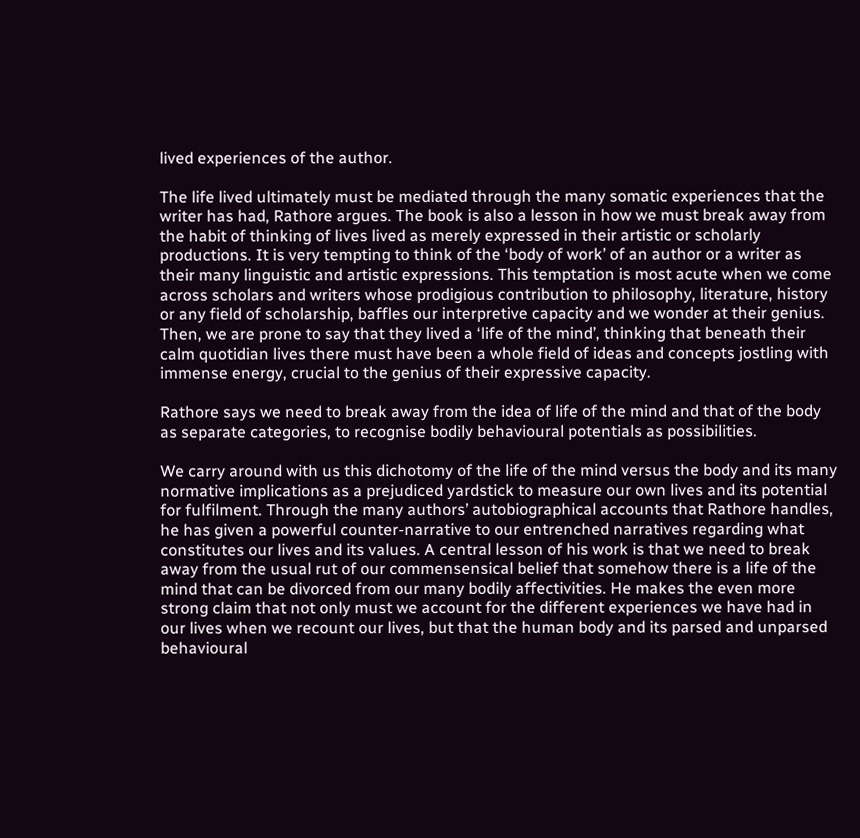lived experiences of the author.

The life lived ultimately must be mediated through the many somatic experiences that the writer has had, Rathore argues. The book is also a lesson in how we must break away from the habit of thinking of lives lived as merely expressed in their artistic or scholarly productions. It is very tempting to think of the ‘body of work’ of an author or a writer as their many linguistic and artistic expressions. This temptation is most acute when we come across scholars and writers whose prodigious contribution to philosophy, literature, history or any field of scholarship, baffles our interpretive capacity and we wonder at their genius. Then, we are prone to say that they lived a ‘life of the mind’, thinking that beneath their calm quotidian lives there must have been a whole field of ideas and concepts jostling with immense energy, crucial to the genius of their expressive capacity.

Rathore says we need to break away from the idea of life of the mind and that of the body as separate categories, to recognise bodily behavioural potentials as possibilities.

We carry around with us this dichotomy of the life of the mind versus the body and its many normative implications as a prejudiced yardstick to measure our own lives and its potential for fulfilment. Through the many authors’ autobiographical accounts that Rathore handles, he has given a powerful counter-narrative to our entrenched narratives regarding what constitutes our lives and its values. A central lesson of his work is that we need to break away from the usual rut of our commensensical belief that somehow there is a life of the mind that can be divorced from our many bodily affectivities. He makes the even more strong claim that not only must we account for the different experiences we have had in our lives when we recount our lives, but that the human body and its parsed and unparsed behavioural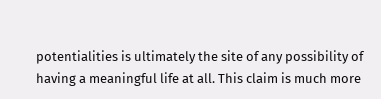potentialities is ultimately the site of any possibility of having a meaningful life at all. This claim is much more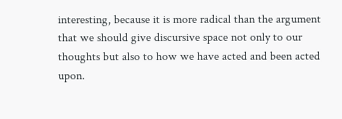interesting, because it is more radical than the argument that we should give discursive space not only to our thoughts but also to how we have acted and been acted upon.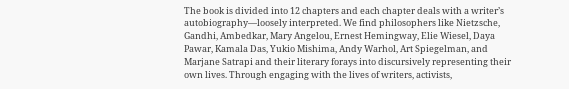The book is divided into 12 chapters and each chapter deals with a writer’s autobiography—loosely interpreted. We find philosophers like Nietzsche, Gandhi, Ambedkar, Mary Angelou, Ernest Hemingway, Elie Wiesel, Daya Pawar, Kamala Das, Yukio Mishima, Andy Warhol, Art Spiegelman, and Marjane Satrapi and their literary forays into discursively representing their own lives. Through engaging with the lives of writers, activists,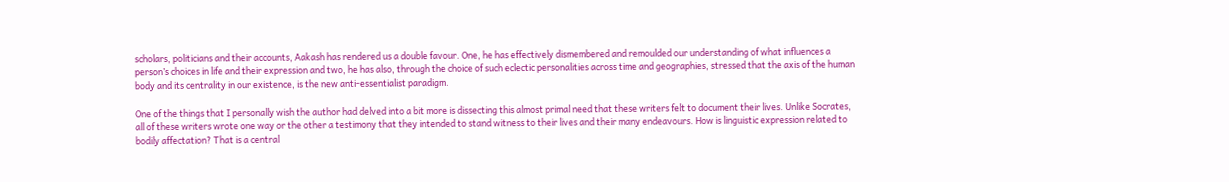scholars, politicians and their accounts, Aakash has rendered us a double favour. One, he has effectively dismembered and remoulded our understanding of what influences a person’s choices in life and their expression and two, he has also, through the choice of such eclectic personalities across time and geographies, stressed that the axis of the human body and its centrality in our existence, is the new anti-essentialist paradigm.

One of the things that I personally wish the author had delved into a bit more is dissecting this almost primal need that these writers felt to document their lives. Unlike Socrates, all of these writers wrote one way or the other a testimony that they intended to stand witness to their lives and their many endeavours. How is linguistic expression related to bodily affectation? That is a central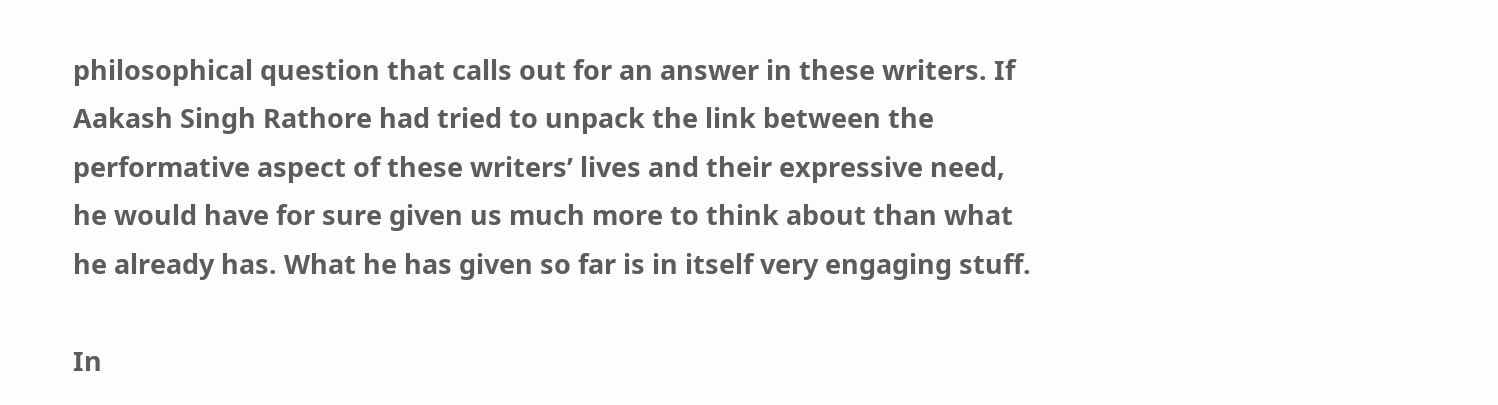philosophical question that calls out for an answer in these writers. If Aakash Singh Rathore had tried to unpack the link between the performative aspect of these writers’ lives and their expressive need, he would have for sure given us much more to think about than what he already has. What he has given so far is in itself very engaging stuff.

In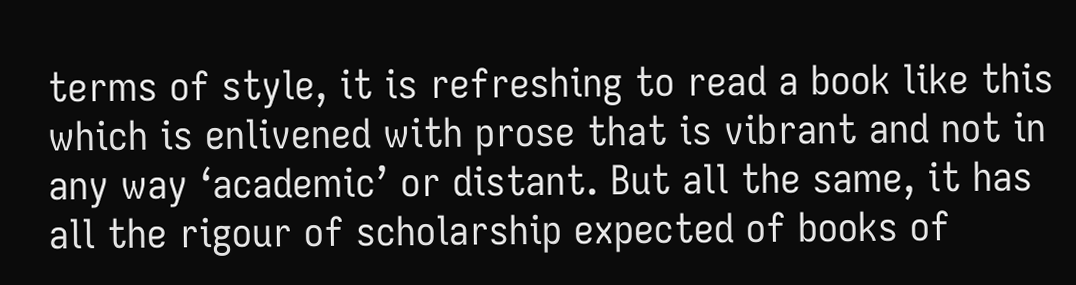terms of style, it is refreshing to read a book like this which is enlivened with prose that is vibrant and not in any way ‘academic’ or distant. But all the same, it has all the rigour of scholarship expected of books of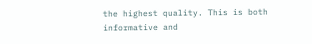the highest quality. This is both informative and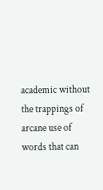academic without the trappings of arcane use of words that can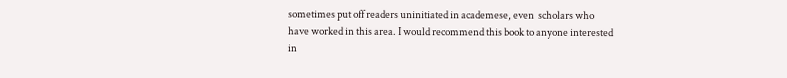sometimes put off readers uninitiated in academese, even  scholars who have worked in this area. I would recommend this book to anyone interested in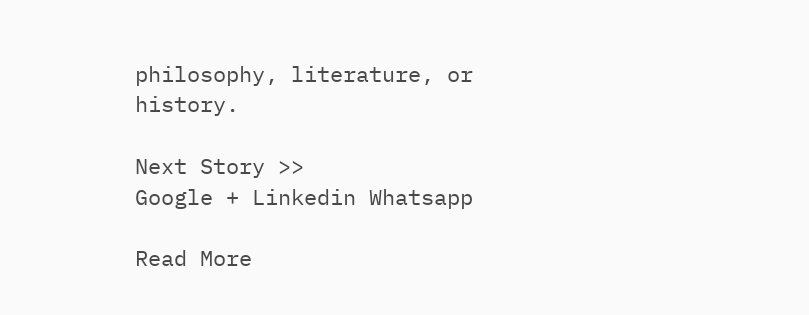philosophy, literature, or history.

Next Story >>
Google + Linkedin Whatsapp

Read More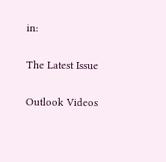in:

The Latest Issue

Outlook Videos